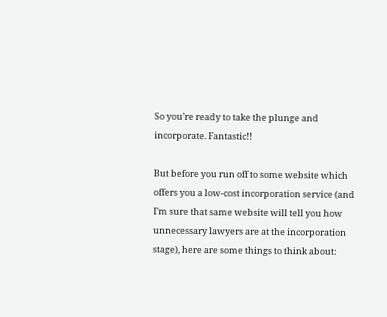So you’re ready to take the plunge and incorporate. Fantastic!!

But before you run off to some website which offers you a low-cost incorporation service (and I’m sure that same website will tell you how unnecessary lawyers are at the incorporation stage), here are some things to think about: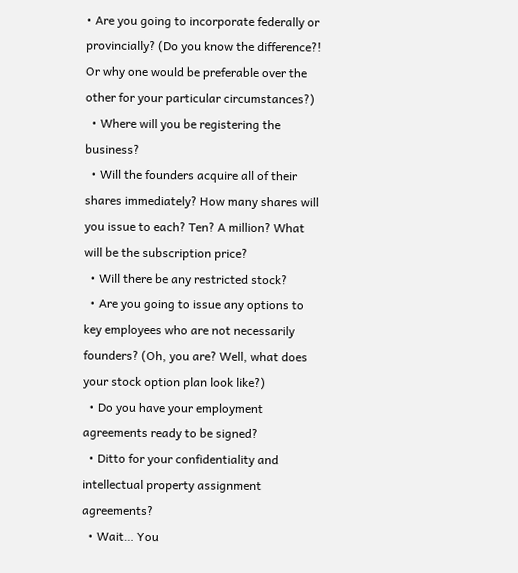• Are you going to incorporate federally or provincially? (Do you know the difference?! Or why one would be preferable over the other for your particular circumstances?)
  • Where will you be registering the business?
  • Will the founders acquire all of their shares immediately? How many shares will you issue to each? Ten? A million? What will be the subscription price?
  • Will there be any restricted stock?
  • Are you going to issue any options to key employees who are not necessarily founders? (Oh, you are? Well, what does your stock option plan look like?)
  • Do you have your employment agreements ready to be signed?
  • Ditto for your confidentiality and intellectual property assignment agreements?
  • Wait… You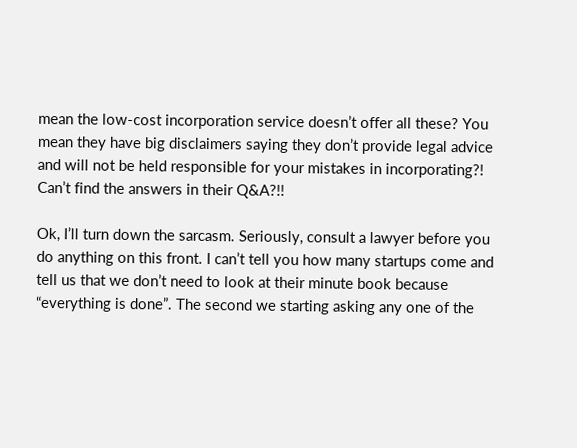mean the low-cost incorporation service doesn’t offer all these? You mean they have big disclaimers saying they don’t provide legal advice and will not be held responsible for your mistakes in incorporating?! Can’t find the answers in their Q&A?!!

Ok, I’ll turn down the sarcasm. Seriously, consult a lawyer before you do anything on this front. I can’t tell you how many startups come and tell us that we don’t need to look at their minute book because “everything is done”. The second we starting asking any one of the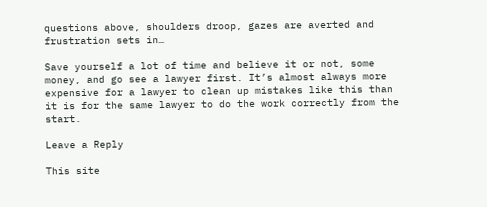questions above, shoulders droop, gazes are averted and frustration sets in…

Save yourself a lot of time and believe it or not, some money, and go see a lawyer first. It’s almost always more expensive for a lawyer to clean up mistakes like this than it is for the same lawyer to do the work correctly from the start.

Leave a Reply

This site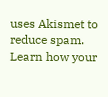uses Akismet to reduce spam. Learn how your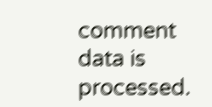comment data is processed.